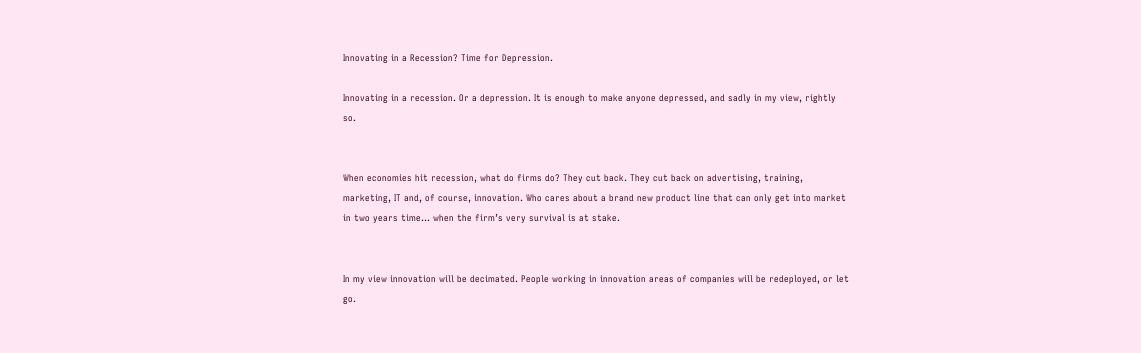Innovating in a Recession? Time for Depression.

Innovating in a recession. Or a depression. It is enough to make anyone depressed, and sadly in my view, rightly so.


When economies hit recession, what do firms do? They cut back. They cut back on advertising, training, marketing, IT and, of course, innovation. Who cares about a brand new product line that can only get into market in two years time… when the firm’s very survival is at stake.


In my view innovation will be decimated. People working in innovation areas of companies will be redeployed, or let go.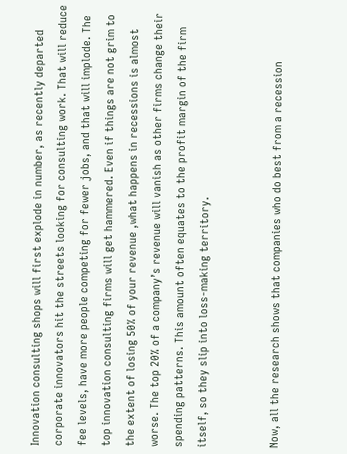Innovation consulting shops will first explode in number, as recently departed corporate innovators hit the streets looking for consulting work. That will reduce fee levels, have more people competing for fewer jobs, and that will implode. The top innovation consulting firms will get hammered. Even if things are not grim to the extent of losing 50% of your revenue ,what happens in recessions is almost worse. The top 20% of a company’s revenue will vanish as other firms change their spending patterns. This amount often equates to the profit margin of the firm itself, so they slip into loss-making territory.


Now, all the research shows that companies who do best from a recession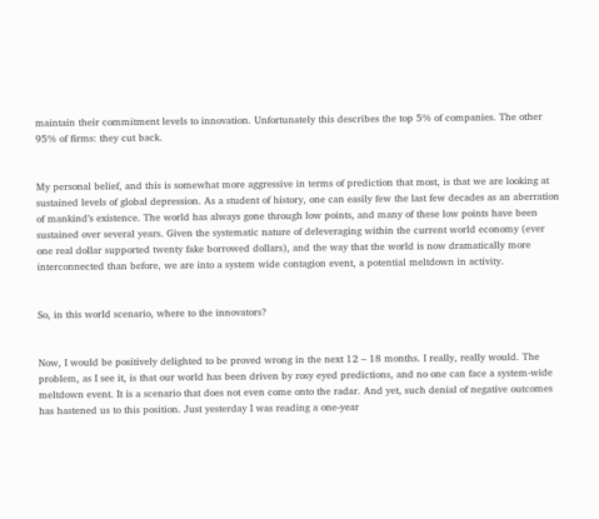maintain their commitment levels to innovation. Unfortunately this describes the top 5% of companies. The other 95% of firms: they cut back.


My personal belief, and this is somewhat more aggressive in terms of prediction that most, is that we are looking at sustained levels of global depression. As a student of history, one can easily few the last few decades as an aberration of mankind’s existence. The world has always gone through low points, and many of these low points have been sustained over several years. Given the systematic nature of deleveraging within the current world economy (ever one real dollar supported twenty fake borrowed dollars), and the way that the world is now dramatically more interconnected than before, we are into a system wide contagion event, a potential meltdown in activity.


So, in this world scenario, where to the innovators?


Now, I would be positively delighted to be proved wrong in the next 12 – 18 months. I really, really would. The problem, as I see it, is that our world has been driven by rosy eyed predictions, and no one can face a system-wide meltdown event. It is a scenario that does not even come onto the radar. And yet, such denial of negative outcomes has hastened us to this position. Just yesterday I was reading a one-year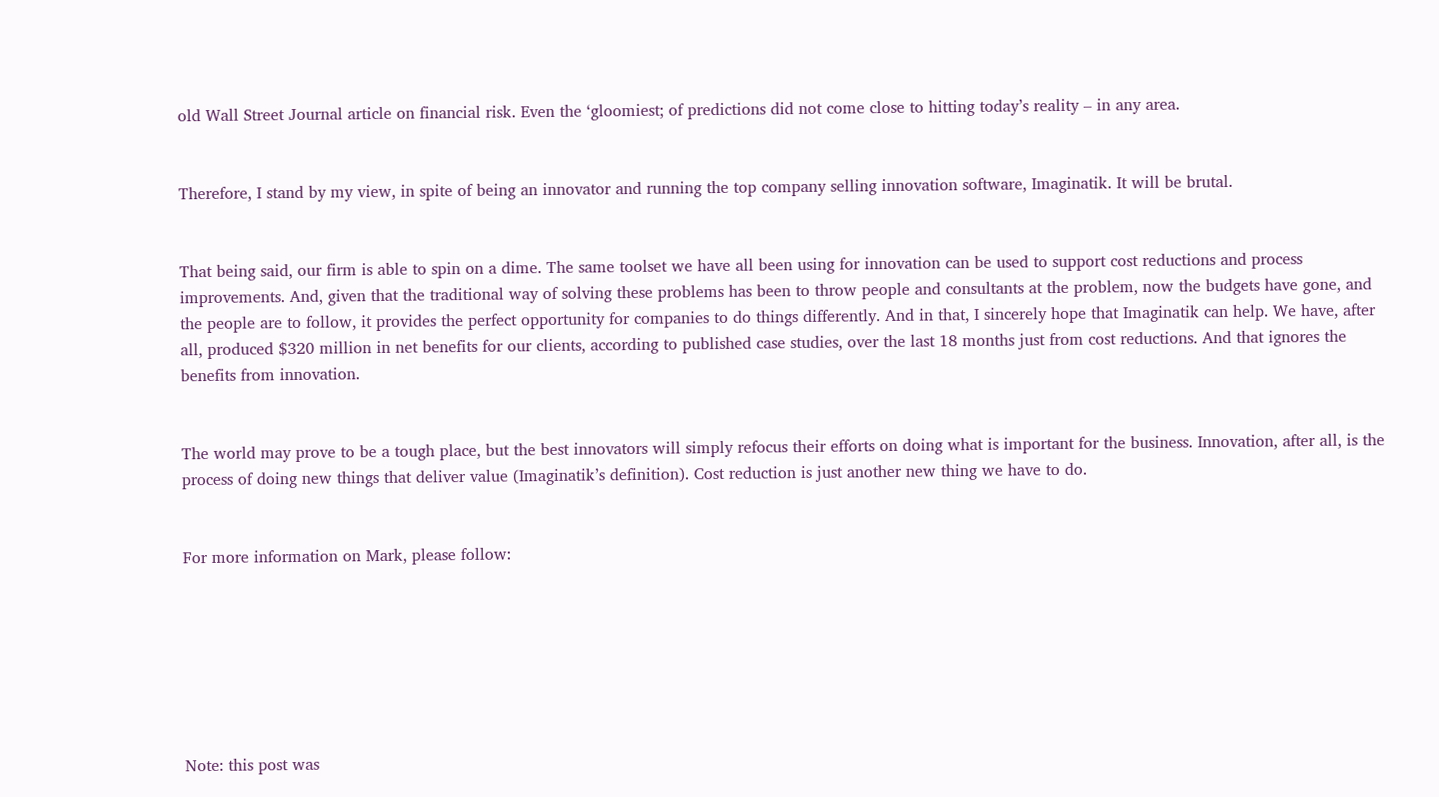old Wall Street Journal article on financial risk. Even the ‘gloomiest; of predictions did not come close to hitting today’s reality – in any area.


Therefore, I stand by my view, in spite of being an innovator and running the top company selling innovation software, Imaginatik. It will be brutal.


That being said, our firm is able to spin on a dime. The same toolset we have all been using for innovation can be used to support cost reductions and process improvements. And, given that the traditional way of solving these problems has been to throw people and consultants at the problem, now the budgets have gone, and the people are to follow, it provides the perfect opportunity for companies to do things differently. And in that, I sincerely hope that Imaginatik can help. We have, after all, produced $320 million in net benefits for our clients, according to published case studies, over the last 18 months just from cost reductions. And that ignores the benefits from innovation.


The world may prove to be a tough place, but the best innovators will simply refocus their efforts on doing what is important for the business. Innovation, after all, is the process of doing new things that deliver value (Imaginatik’s definition). Cost reduction is just another new thing we have to do.


For more information on Mark, please follow:







Note: this post was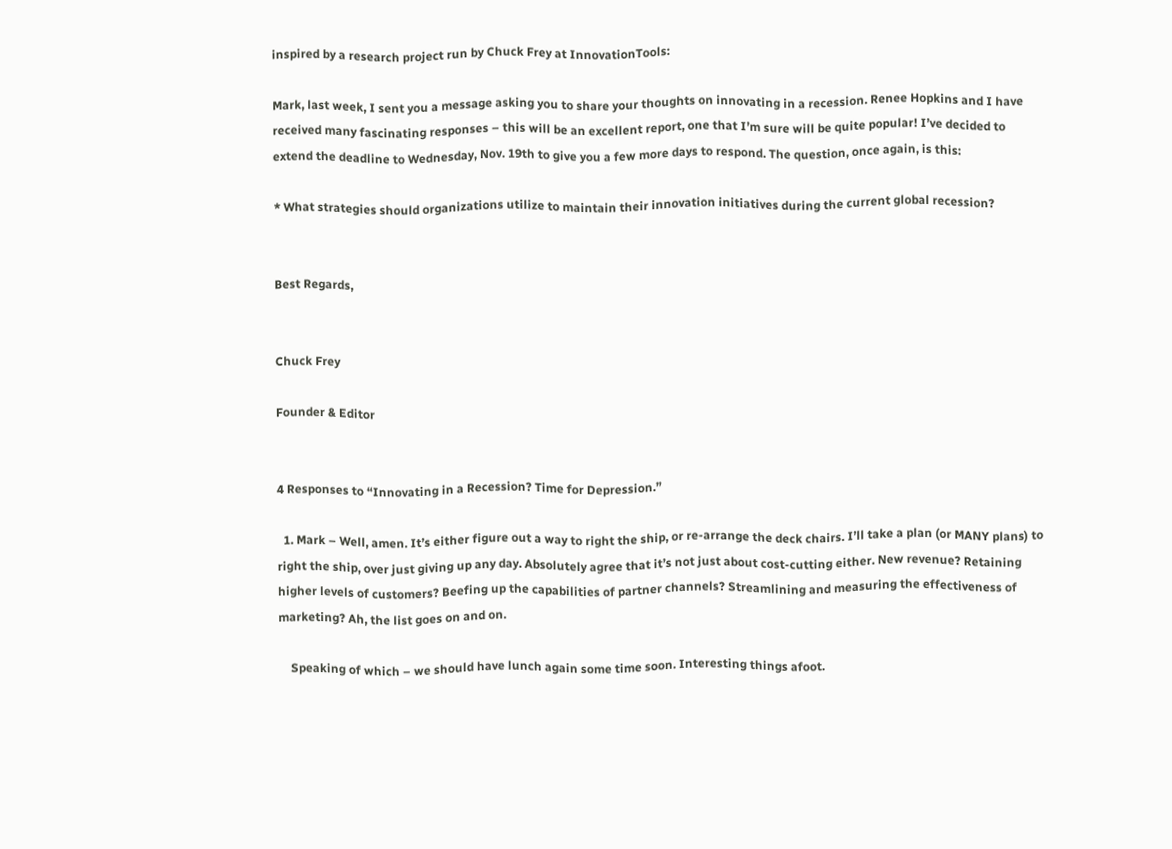inspired by a research project run by Chuck Frey at InnovationTools:

Mark, last week, I sent you a message asking you to share your thoughts on innovating in a recession. Renee Hopkins and I have received many fascinating responses – this will be an excellent report, one that I’m sure will be quite popular! I’ve decided to extend the deadline to Wednesday, Nov. 19th to give you a few more days to respond. The question, once again, is this:

* What strategies should organizations utilize to maintain their innovation initiatives during the current global recession?


Best Regards,


Chuck Frey

Founder & Editor


4 Responses to “Innovating in a Recession? Time for Depression.”

  1. Mark – Well, amen. It’s either figure out a way to right the ship, or re-arrange the deck chairs. I’ll take a plan (or MANY plans) to right the ship, over just giving up any day. Absolutely agree that it’s not just about cost-cutting either. New revenue? Retaining higher levels of customers? Beefing up the capabilities of partner channels? Streamlining and measuring the effectiveness of marketing? Ah, the list goes on and on.

    Speaking of which – we should have lunch again some time soon. Interesting things afoot.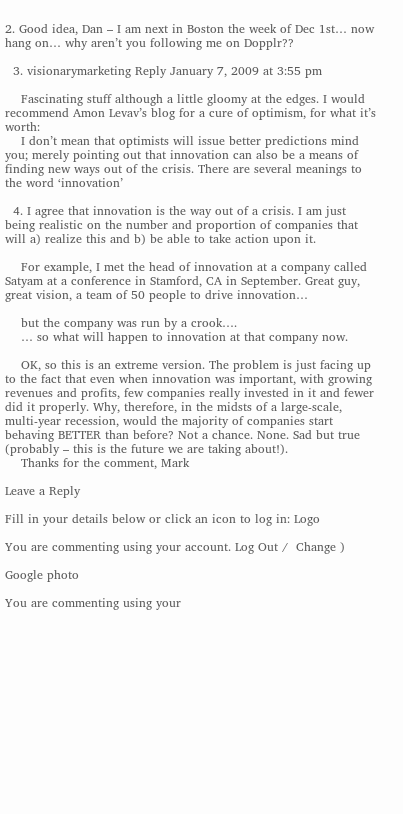2. Good idea, Dan – I am next in Boston the week of Dec 1st… now hang on… why aren’t you following me on Dopplr??

  3. visionarymarketing Reply January 7, 2009 at 3:55 pm

    Fascinating stuff although a little gloomy at the edges. I would recommend Amon Levav’s blog for a cure of optimism, for what it’s worth:
    I don’t mean that optimists will issue better predictions mind you; merely pointing out that innovation can also be a means of finding new ways out of the crisis. There are several meanings to the word ‘innovation’

  4. I agree that innovation is the way out of a crisis. I am just being realistic on the number and proportion of companies that will a) realize this and b) be able to take action upon it.

    For example, I met the head of innovation at a company called Satyam at a conference in Stamford, CA in September. Great guy, great vision, a team of 50 people to drive innovation…

    but the company was run by a crook….
    … so what will happen to innovation at that company now.

    OK, so this is an extreme version. The problem is just facing up to the fact that even when innovation was important, with growing revenues and profits, few companies really invested in it and fewer did it properly. Why, therefore, in the midsts of a large-scale, multi-year recession, would the majority of companies start behaving BETTER than before? Not a chance. None. Sad but true (probably – this is the future we are taking about!).
    Thanks for the comment, Mark

Leave a Reply

Fill in your details below or click an icon to log in: Logo

You are commenting using your account. Log Out /  Change )

Google photo

You are commenting using your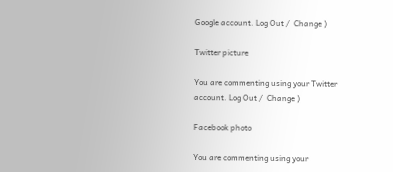Google account. Log Out /  Change )

Twitter picture

You are commenting using your Twitter account. Log Out /  Change )

Facebook photo

You are commenting using your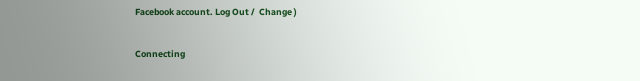Facebook account. Log Out /  Change )

Connecting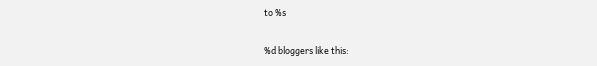to %s

%d bloggers like this: